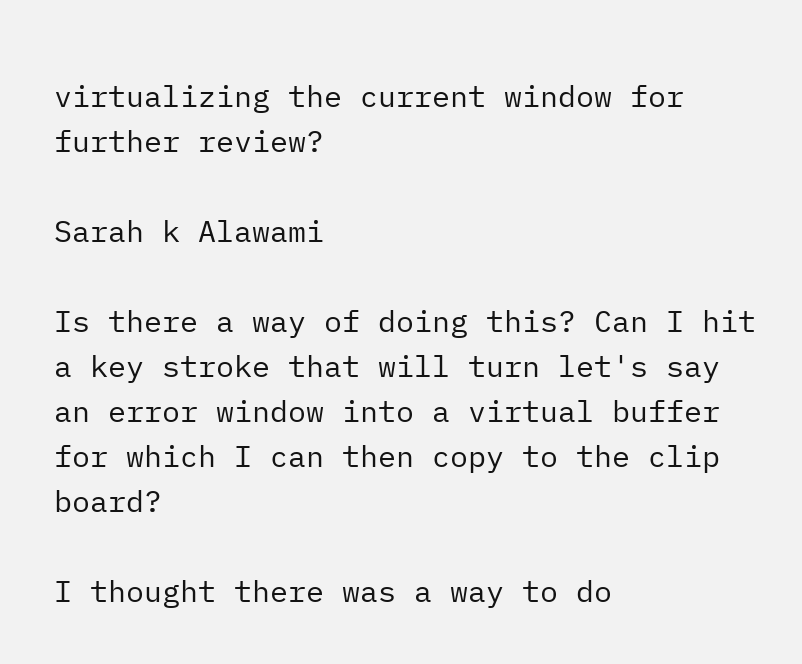virtualizing the current window for further review?

Sarah k Alawami

Is there a way of doing this? Can I hit a key stroke that will turn let's say an error window into a virtual buffer for which I can then copy to the clip board?

I thought there was a way to do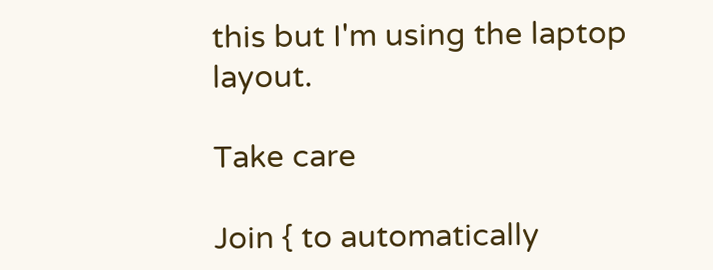this but I'm using the laptop layout.

Take care

Join { to automatically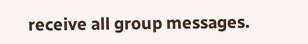receive all group messages.